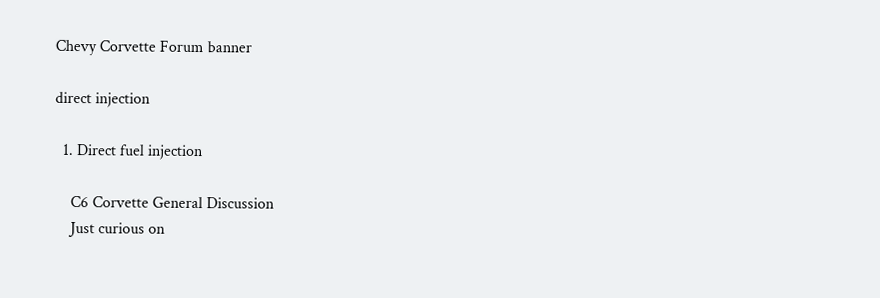Chevy Corvette Forum banner

direct injection

  1. Direct fuel injection

    C6 Corvette General Discussion
    Just curious on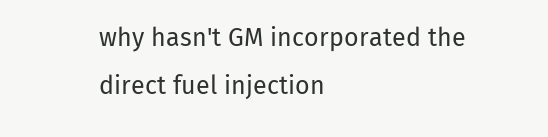why hasn't GM incorporated the direct fuel injection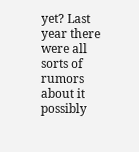yet? Last year there were all sorts of rumors about it possibly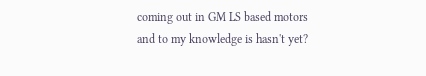coming out in GM LS based motors and to my knowledge is hasn't yet?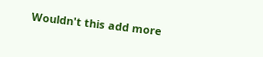Wouldn't this add more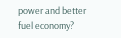power and better fuel economy?